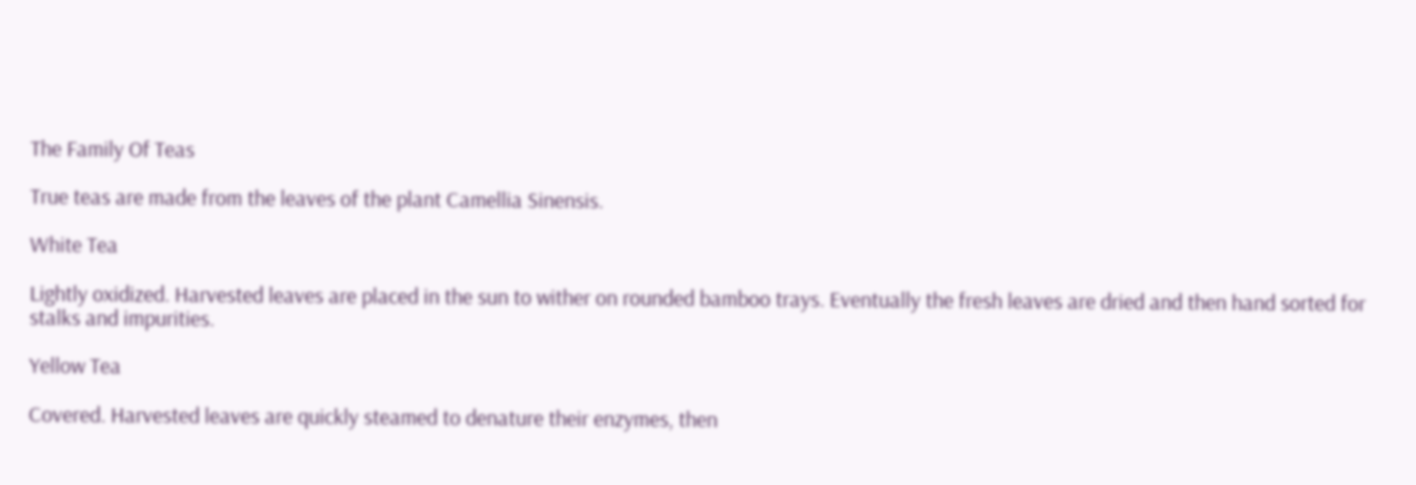The Family Of Teas

True teas are made from the leaves of the plant Camellia Sinensis.

White Tea

Lightly oxidized. Harvested leaves are placed in the sun to wither on rounded bamboo trays. Eventually the fresh leaves are dried and then hand sorted for stalks and impurities.

Yellow Tea

Covered. Harvested leaves are quickly steamed to denature their enzymes, then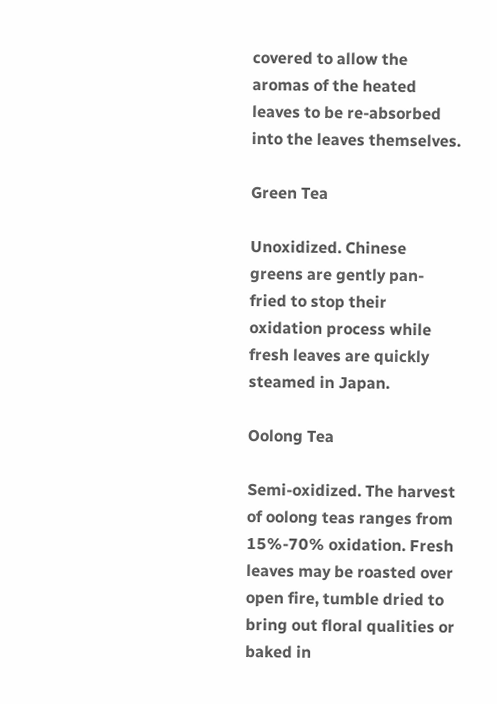covered to allow the aromas of the heated leaves to be re-absorbed into the leaves themselves.

Green Tea

Unoxidized. Chinese greens are gently pan-fried to stop their oxidation process while fresh leaves are quickly steamed in Japan.

Oolong Tea

Semi-oxidized. The harvest of oolong teas ranges from 15%-70% oxidation. Fresh leaves may be roasted over open fire, tumble dried to bring out floral qualities or baked in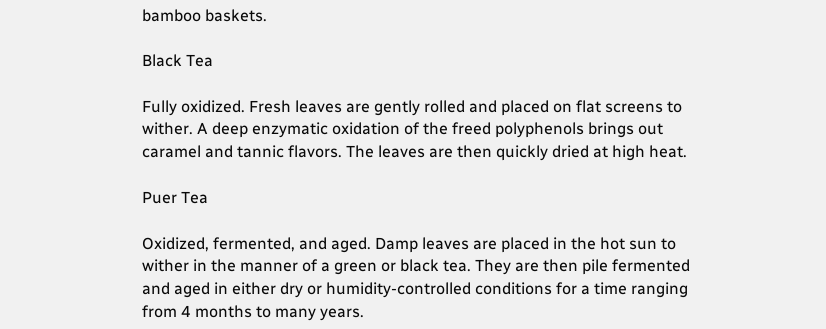bamboo baskets.

Black Tea

Fully oxidized. Fresh leaves are gently rolled and placed on flat screens to wither. A deep enzymatic oxidation of the freed polyphenols brings out caramel and tannic flavors. The leaves are then quickly dried at high heat.

Puer Tea

Oxidized, fermented, and aged. Damp leaves are placed in the hot sun to wither in the manner of a green or black tea. They are then pile fermented and aged in either dry or humidity-controlled conditions for a time ranging from 4 months to many years.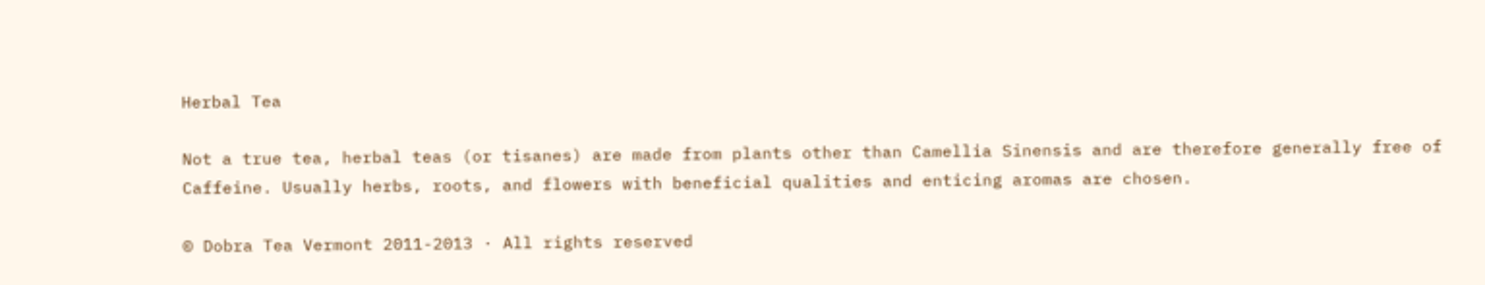Herbal Tea

Not a true tea, herbal teas (or tisanes) are made from plants other than Camellia Sinensis and are therefore generally free of Caffeine. Usually herbs, roots, and flowers with beneficial qualities and enticing aromas are chosen.

© Dobra Tea Vermont 2011-2013 · All rights reserved